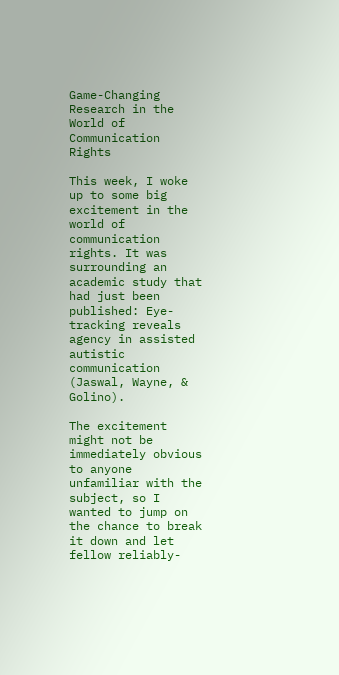Game-Changing Research in the World of Communication Rights

This week, I woke up to some big excitement in the world of communication rights. It was surrounding an academic study that had just been published: Eye-tracking reveals agency in assisted autistic communication (Jaswal, Wayne, & Golino).

The excitement might not be immediately obvious to anyone unfamiliar with the subject, so I wanted to jump on the chance to break it down and let fellow reliably-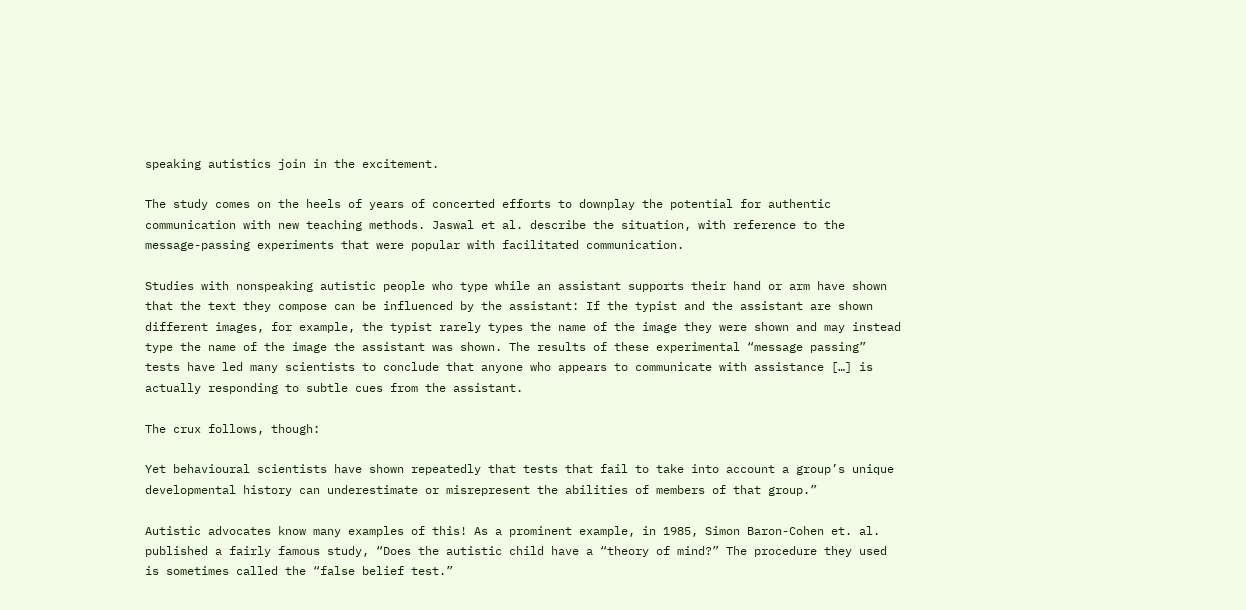speaking autistics join in the excitement.

The study comes on the heels of years of concerted efforts to downplay the potential for authentic communication with new teaching methods. Jaswal et al. describe the situation, with reference to the message-passing experiments that were popular with facilitated communication.

Studies with nonspeaking autistic people who type while an assistant supports their hand or arm have shown that the text they compose can be influenced by the assistant: If the typist and the assistant are shown different images, for example, the typist rarely types the name of the image they were shown and may instead type the name of the image the assistant was shown. The results of these experimental “message passing” tests have led many scientists to conclude that anyone who appears to communicate with assistance […] is actually responding to subtle cues from the assistant.

The crux follows, though:

Yet behavioural scientists have shown repeatedly that tests that fail to take into account a group’s unique developmental history can underestimate or misrepresent the abilities of members of that group.”

Autistic advocates know many examples of this! As a prominent example, in 1985, Simon Baron-Cohen et. al. published a fairly famous study, “Does the autistic child have a “theory of mind?” The procedure they used is sometimes called the “false belief test.”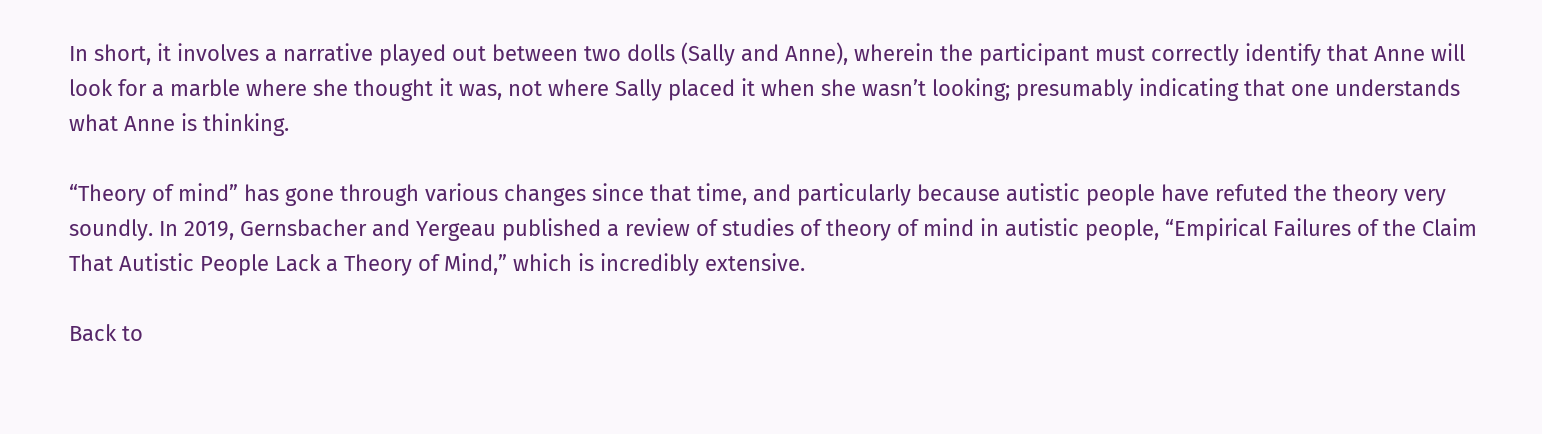In short, it involves a narrative played out between two dolls (Sally and Anne), wherein the participant must correctly identify that Anne will look for a marble where she thought it was, not where Sally placed it when she wasn’t looking; presumably indicating that one understands what Anne is thinking.

“Theory of mind” has gone through various changes since that time, and particularly because autistic people have refuted the theory very soundly. In 2019, Gernsbacher and Yergeau published a review of studies of theory of mind in autistic people, “Empirical Failures of the Claim That Autistic People Lack a Theory of Mind,” which is incredibly extensive.

Back to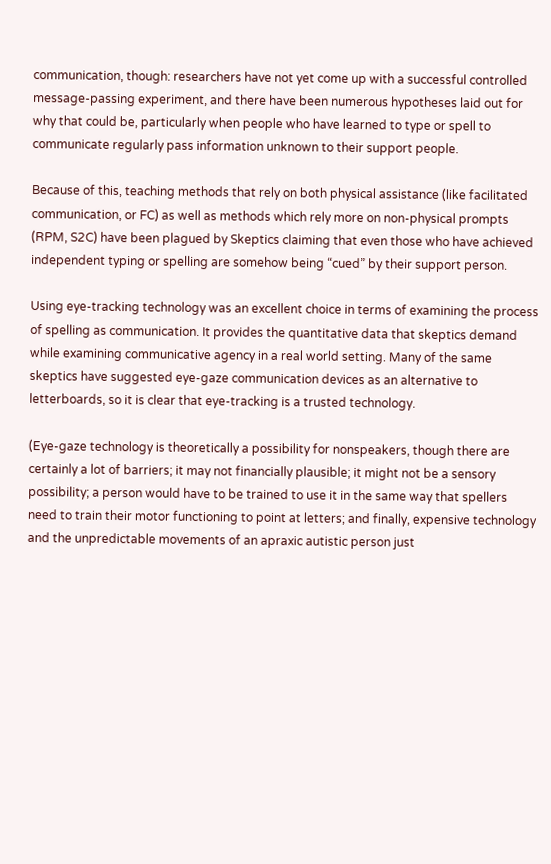communication, though: researchers have not yet come up with a successful controlled message-passing experiment, and there have been numerous hypotheses laid out for why that could be, particularly when people who have learned to type or spell to communicate regularly pass information unknown to their support people.

Because of this, teaching methods that rely on both physical assistance (like facilitated communication, or FC) as well as methods which rely more on non-physical prompts (RPM, S2C) have been plagued by Skeptics claiming that even those who have achieved independent typing or spelling are somehow being “cued” by their support person.

Using eye-tracking technology was an excellent choice in terms of examining the process of spelling as communication. It provides the quantitative data that skeptics demand while examining communicative agency in a real world setting. Many of the same skeptics have suggested eye-gaze communication devices as an alternative to letterboards, so it is clear that eye-tracking is a trusted technology.

(Eye-gaze technology is theoretically a possibility for nonspeakers, though there are certainly a lot of barriers; it may not financially plausible; it might not be a sensory possibility; a person would have to be trained to use it in the same way that spellers need to train their motor functioning to point at letters; and finally, expensive technology and the unpredictable movements of an apraxic autistic person just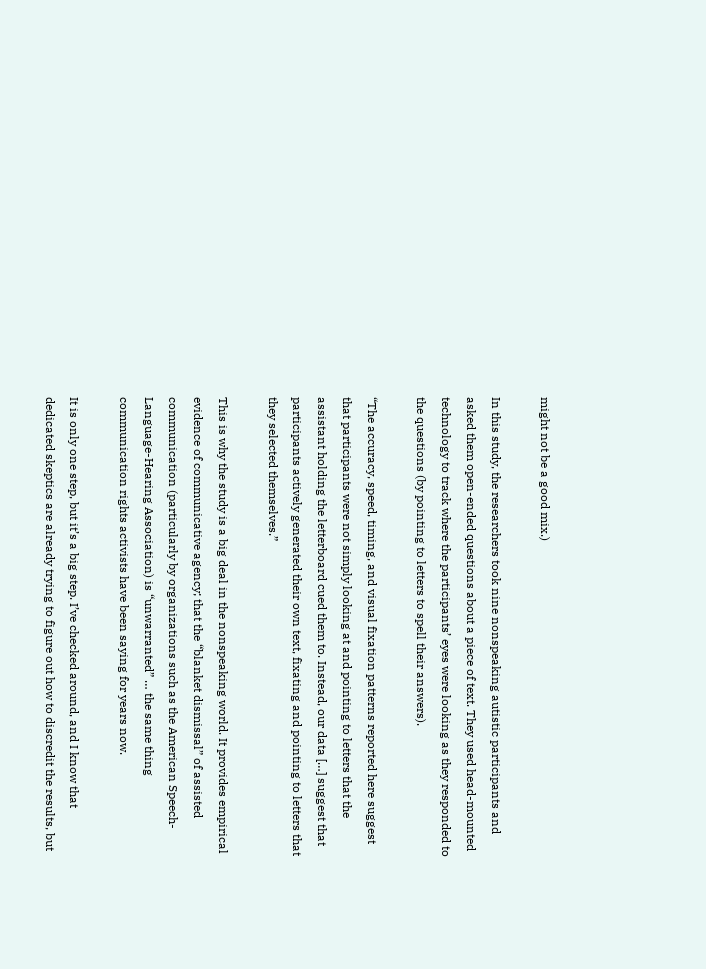might not be a good mix.)

In this study, the researchers took nine nonspeaking autistic participants and asked them open-ended questions about a piece of text. They used head-mounted technology to track where the participants’ eyes were looking as they responded to the questions (by pointing to letters to spell their answers).

“The accuracy, speed, timing, and visual fixation patterns reported here suggest that participants were not simply looking at and pointing to letters that the assistant holding the letterboard cued them to. Instead, our data […] suggest that participants actively generated their own text, fixating and pointing to letters that they selected themselves.”

This is why the study is a big deal in the nonspeaking world. It provides empirical evidence of communicative agency; that the “blanket dismissal” of assisted communication (particularly by organizations such as the American Speech-Language-Hearing Association) is “unwarranted” … the same thing communication rights activists have been saying for years now.

It is only one step, but it’s a big step. I’ve checked around, and I know that dedicated skeptics are already trying to figure out how to discredit the results, but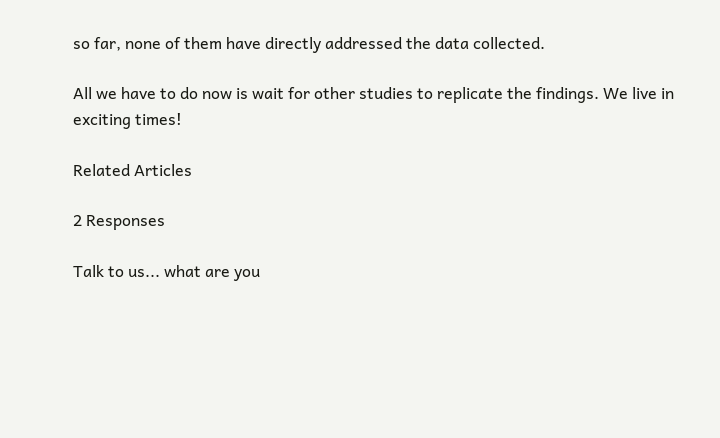so far, none of them have directly addressed the data collected.

All we have to do now is wait for other studies to replicate the findings. We live in exciting times!

Related Articles

2 Responses

Talk to us... what are you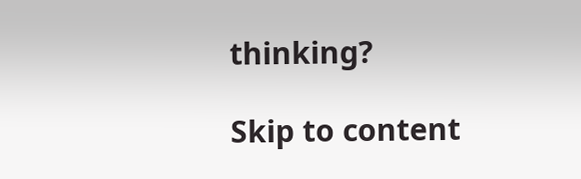thinking?

Skip to content